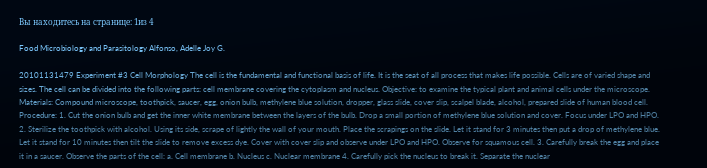Вы находитесь на странице: 1из 4

Food Microbiology and Parasitology Alfonso, Adelle Joy G.

20101131479 Experiment #3 Cell Morphology The cell is the fundamental and functional basis of life. It is the seat of all process that makes life possible. Cells are of varied shape and sizes. The cell can be divided into the following parts: cell membrane covering the cytoplasm and nucleus. Objective: to examine the typical plant and animal cells under the microscope. Materials: Compound microscope, toothpick, saucer, egg, onion bulb, methylene blue solution, dropper, glass slide, cover slip, scalpel blade, alcohol, prepared slide of human blood cell. Procedure: 1. Cut the onion bulb and get the inner white membrane between the layers of the bulb. Drop a small portion of methylene blue solution and cover. Focus under LPO and HPO. 2. Sterilize the toothpick with alcohol. Using its side, scrape of lightly the wall of your mouth. Place the scrapings on the slide. Let it stand for 3 minutes then put a drop of methylene blue. Let it stand for 10 minutes then tilt the slide to remove excess dye. Cover with cover slip and observe under LPO and HPO. Observe for squamous cell. 3. Carefully break the egg and place it in a saucer. Observe the parts of the cell: a. Cell membrane b. Nucleus c. Nuclear membrane 4. Carefully pick the nucleus to break it. Separate the nuclear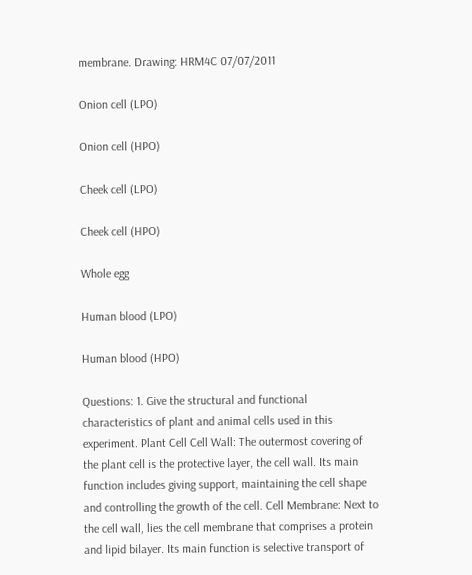membrane. Drawing: HRM4C 07/07/2011

Onion cell (LPO)

Onion cell (HPO)

Cheek cell (LPO)

Cheek cell (HPO)

Whole egg

Human blood (LPO)

Human blood (HPO)

Questions: 1. Give the structural and functional characteristics of plant and animal cells used in this experiment. Plant Cell Cell Wall: The outermost covering of the plant cell is the protective layer, the cell wall. Its main function includes giving support, maintaining the cell shape and controlling the growth of the cell. Cell Membrane: Next to the cell wall, lies the cell membrane that comprises a protein and lipid bilayer. Its main function is selective transport of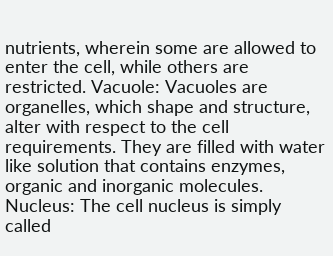nutrients, wherein some are allowed to enter the cell, while others are restricted. Vacuole: Vacuoles are organelles, which shape and structure, alter with respect to the cell requirements. They are filled with water like solution that contains enzymes, organic and inorganic molecules. Nucleus: The cell nucleus is simply called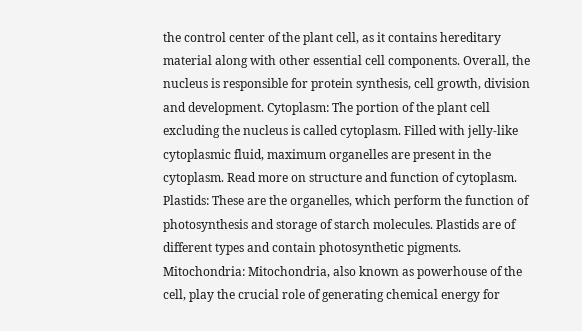the control center of the plant cell, as it contains hereditary material along with other essential cell components. Overall, the nucleus is responsible for protein synthesis, cell growth, division and development. Cytoplasm: The portion of the plant cell excluding the nucleus is called cytoplasm. Filled with jelly-like cytoplasmic fluid, maximum organelles are present in the cytoplasm. Read more on structure and function of cytoplasm. Plastids: These are the organelles, which perform the function of photosynthesis and storage of starch molecules. Plastids are of different types and contain photosynthetic pigments. Mitochondria: Mitochondria, also known as powerhouse of the cell, play the crucial role of generating chemical energy for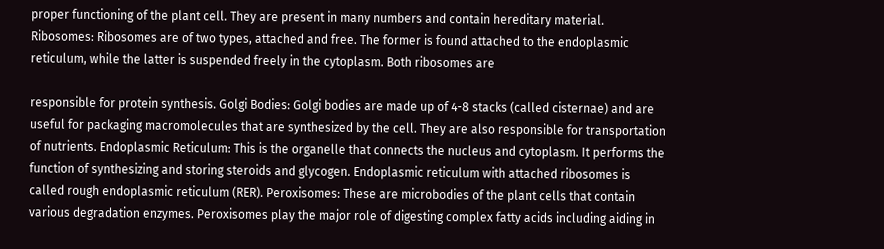proper functioning of the plant cell. They are present in many numbers and contain hereditary material. Ribosomes: Ribosomes are of two types, attached and free. The former is found attached to the endoplasmic reticulum, while the latter is suspended freely in the cytoplasm. Both ribosomes are

responsible for protein synthesis. Golgi Bodies: Golgi bodies are made up of 4-8 stacks (called cisternae) and are useful for packaging macromolecules that are synthesized by the cell. They are also responsible for transportation of nutrients. Endoplasmic Reticulum: This is the organelle that connects the nucleus and cytoplasm. It performs the function of synthesizing and storing steroids and glycogen. Endoplasmic reticulum with attached ribosomes is called rough endoplasmic reticulum (RER). Peroxisomes: These are microbodies of the plant cells that contain various degradation enzymes. Peroxisomes play the major role of digesting complex fatty acids including aiding in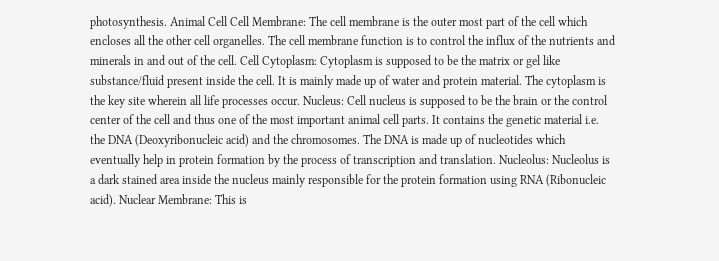photosynthesis. Animal Cell Cell Membrane: The cell membrane is the outer most part of the cell which encloses all the other cell organelles. The cell membrane function is to control the influx of the nutrients and minerals in and out of the cell. Cell Cytoplasm: Cytoplasm is supposed to be the matrix or gel like substance/fluid present inside the cell. It is mainly made up of water and protein material. The cytoplasm is the key site wherein all life processes occur. Nucleus: Cell nucleus is supposed to be the brain or the control center of the cell and thus one of the most important animal cell parts. It contains the genetic material i.e. the DNA (Deoxyribonucleic acid) and the chromosomes. The DNA is made up of nucleotides which eventually help in protein formation by the process of transcription and translation. Nucleolus: Nucleolus is a dark stained area inside the nucleus mainly responsible for the protein formation using RNA (Ribonucleic acid). Nuclear Membrane: This is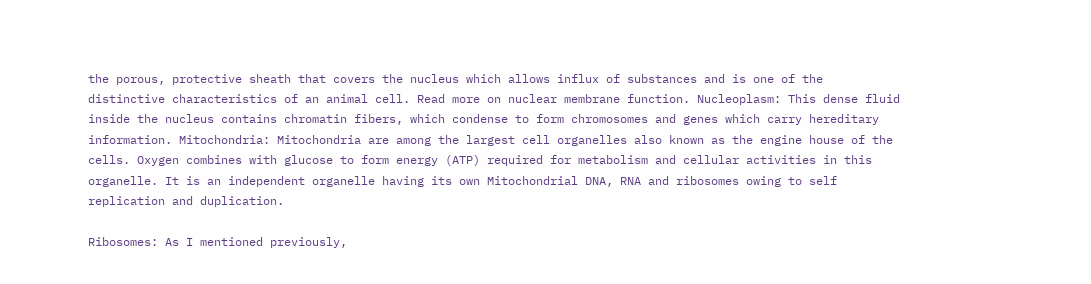the porous, protective sheath that covers the nucleus which allows influx of substances and is one of the distinctive characteristics of an animal cell. Read more on nuclear membrane function. Nucleoplasm: This dense fluid inside the nucleus contains chromatin fibers, which condense to form chromosomes and genes which carry hereditary information. Mitochondria: Mitochondria are among the largest cell organelles also known as the engine house of the cells. Oxygen combines with glucose to form energy (ATP) required for metabolism and cellular activities in this organelle. It is an independent organelle having its own Mitochondrial DNA, RNA and ribosomes owing to self replication and duplication.

Ribosomes: As I mentioned previously,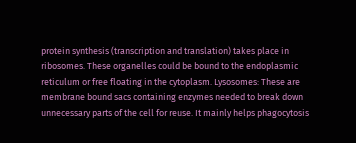protein synthesis (transcription and translation) takes place in ribosomes. These organelles could be bound to the endoplasmic reticulum or free floating in the cytoplasm. Lysosomes: These are membrane bound sacs containing enzymes needed to break down unnecessary parts of the cell for reuse. It mainly helps phagocytosis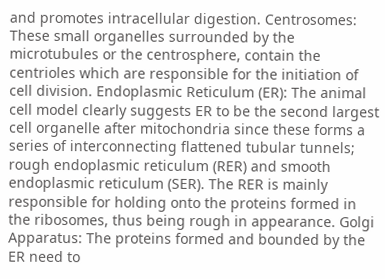and promotes intracellular digestion. Centrosomes: These small organelles surrounded by the microtubules or the centrosphere, contain the centrioles which are responsible for the initiation of cell division. Endoplasmic Reticulum (ER): The animal cell model clearly suggests ER to be the second largest cell organelle after mitochondria since these forms a series of interconnecting flattened tubular tunnels; rough endoplasmic reticulum (RER) and smooth endoplasmic reticulum (SER). The RER is mainly responsible for holding onto the proteins formed in the ribosomes, thus being rough in appearance. Golgi Apparatus: The proteins formed and bounded by the ER need to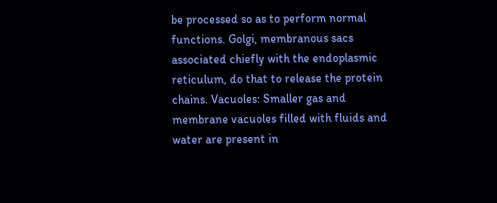be processed so as to perform normal functions. Golgi, membranous sacs associated chiefly with the endoplasmic reticulum, do that to release the protein chains. Vacuoles: Smaller gas and membrane vacuoles filled with fluids and water are present in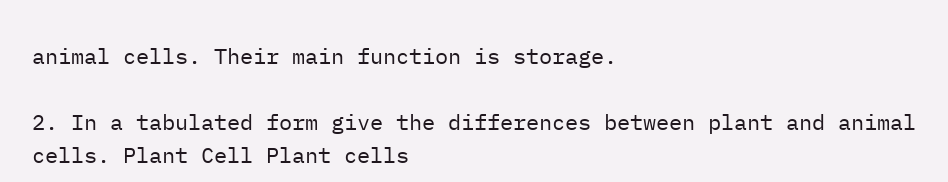animal cells. Their main function is storage.

2. In a tabulated form give the differences between plant and animal cells. Plant Cell Plant cells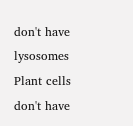don't have lysosomes Plant cells don't have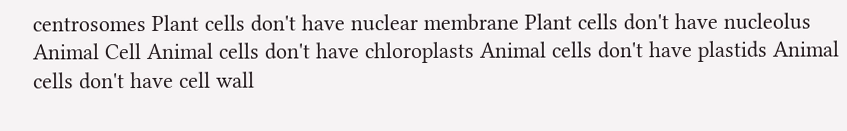centrosomes Plant cells don't have nuclear membrane Plant cells don't have nucleolus Animal Cell Animal cells don't have chloroplasts Animal cells don't have plastids Animal cells don't have cell wall